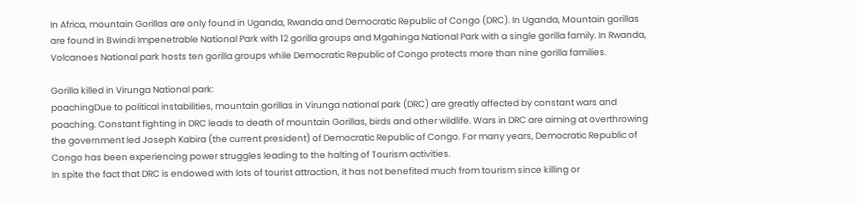In Africa, mountain Gorillas are only found in Uganda, Rwanda and Democratic Republic of Congo (DRC). In Uganda, Mountain gorillas are found in Bwindi Impenetrable National Park with 12 gorilla groups and Mgahinga National Park with a single gorilla family. In Rwanda, Volcanoes National park hosts ten gorilla groups while Democratic Republic of Congo protects more than nine gorilla families.

Gorilla killed in Virunga National park:
poachingDue to political instabilities, mountain gorillas in Virunga national park (DRC) are greatly affected by constant wars and poaching. Constant fighting in DRC leads to death of mountain Gorillas, birds and other wildlife. Wars in DRC are aiming at overthrowing the government led Joseph Kabira (the current president) of Democratic Republic of Congo. For many years, Democratic Republic of Congo has been experiencing power struggles leading to the halting of Tourism activities.
In spite the fact that DRC is endowed with lots of tourist attraction, it has not benefited much from tourism since killing or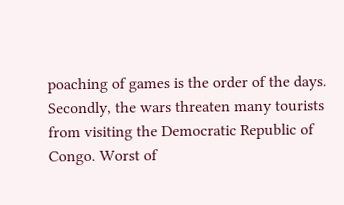poaching of games is the order of the days. Secondly, the wars threaten many tourists from visiting the Democratic Republic of Congo. Worst of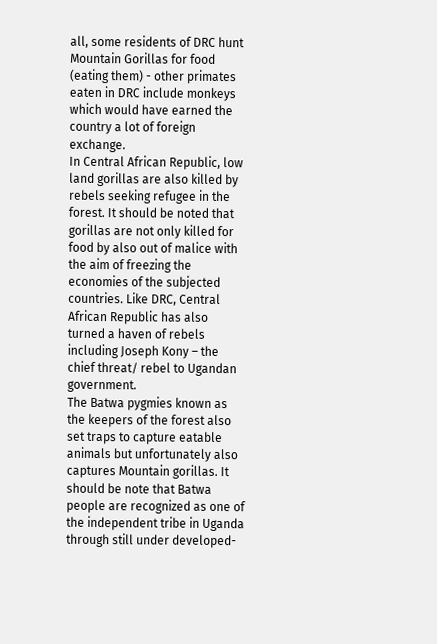all, some residents of DRC hunt Mountain Gorillas for food (eating them) - other primates eaten in DRC include monkeys which would have earned the country a lot of foreign exchange.
In Central African Republic, low land gorillas are also killed by rebels seeking refugee in the forest. It should be noted that gorillas are not only killed for food by also out of malice with the aim of freezing the economies of the subjected countries. Like DRC, Central African Republic has also turned a haven of rebels including Joseph Kony – the chief threat/ rebel to Ugandan government.
The Batwa pygmies known as the keepers of the forest also set traps to capture eatable animals but unfortunately also captures Mountain gorillas. It should be note that Batwa people are recognized as one of the independent tribe in Uganda through still under developed-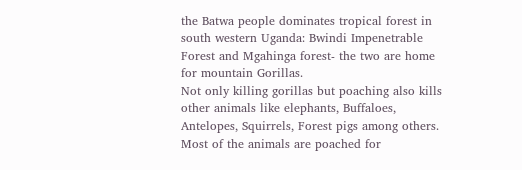the Batwa people dominates tropical forest in south western Uganda: Bwindi Impenetrable Forest and Mgahinga forest- the two are home for mountain Gorillas.
Not only killing gorillas but poaching also kills other animals like elephants, Buffaloes, Antelopes, Squirrels, Forest pigs among others. Most of the animals are poached for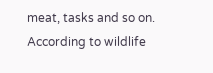meat, tasks and so on. According to wildlife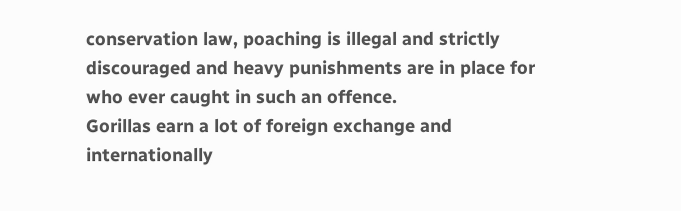conservation law, poaching is illegal and strictly discouraged and heavy punishments are in place for who ever caught in such an offence.
Gorillas earn a lot of foreign exchange and internationally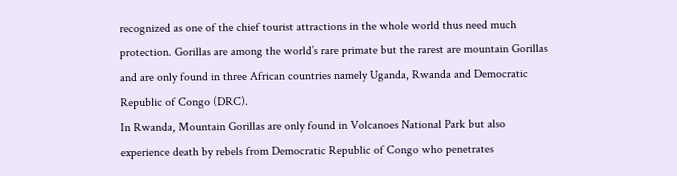recognized as one of the chief tourist attractions in the whole world thus need much protection. Gorillas are among the world’s rare primate but the rarest are mountain Gorillas and are only found in three African countries namely Uganda, Rwanda and Democratic Republic of Congo (DRC).
In Rwanda, Mountain Gorillas are only found in Volcanoes National Park but also experience death by rebels from Democratic Republic of Congo who penetrates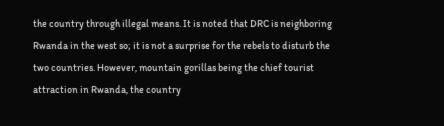the country through illegal means. It is noted that DRC is neighboring Rwanda in the west so; it is not a surprise for the rebels to disturb the two countries. However, mountain gorillas being the chief tourist attraction in Rwanda, the country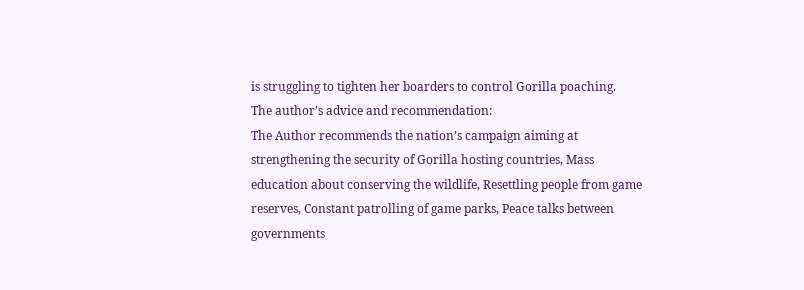is struggling to tighten her boarders to control Gorilla poaching.
The author’s advice and recommendation:
The Author recommends the nation’s campaign aiming at strengthening the security of Gorilla hosting countries, Mass education about conserving the wildlife, Resettling people from game reserves, Constant patrolling of game parks, Peace talks between governments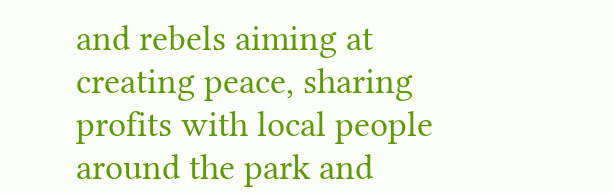and rebels aiming at creating peace, sharing profits with local people around the park and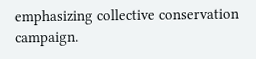emphasizing collective conservation campaign.